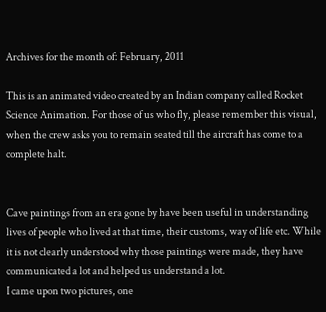Archives for the month of: February, 2011

This is an animated video created by an Indian company called Rocket Science Animation. For those of us who fly, please remember this visual, when the crew asks you to remain seated till the aircraft has come to a complete halt.


Cave paintings from an era gone by have been useful in understanding lives of people who lived at that time, their customs, way of life etc. While it is not clearly understood why those paintings were made, they have communicated a lot and helped us understand a lot.
I came upon two pictures, one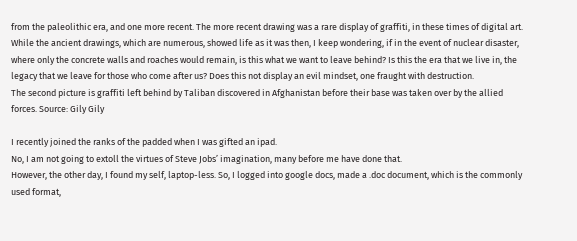from the paleolithic era, and one more recent. The more recent drawing was a rare display of graffiti, in these times of digital art. While the ancient drawings, which are numerous, showed life as it was then, I keep wondering, if in the event of nuclear disaster, where only the concrete walls and roaches would remain, is this what we want to leave behind? Is this the era that we live in, the legacy that we leave for those who come after us? Does this not display an evil mindset, one fraught with destruction.
The second picture is graffiti left behind by Taliban discovered in Afghanistan before their base was taken over by the allied forces. Source: Gily Gily

I recently joined the ranks of the padded when I was gifted an ipad.
No, I am not going to extoll the virtues of Steve Jobs’ imagination, many before me have done that.
However, the other day, I found my self, laptop-less. So, I logged into google docs, made a .doc document, which is the commonly used format,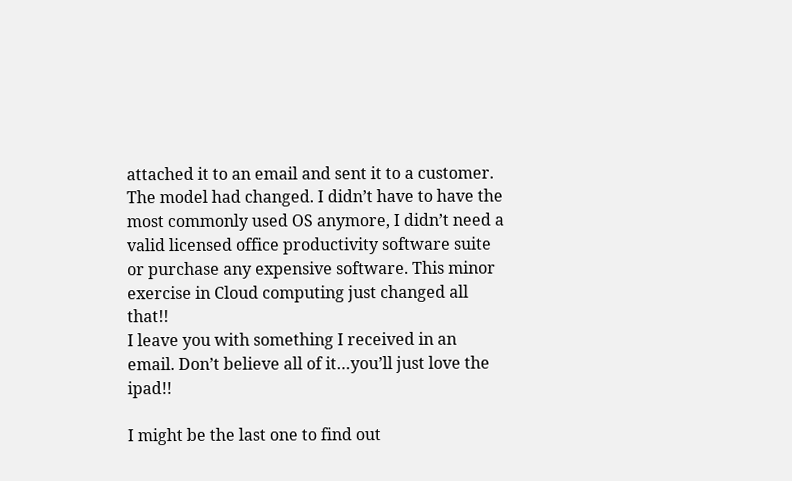attached it to an email and sent it to a customer.
The model had changed. I didn’t have to have the most commonly used OS anymore, I didn’t need a valid licensed office productivity software suite or purchase any expensive software. This minor exercise in Cloud computing just changed all that!!
I leave you with something I received in an email. Don’t believe all of it…you’ll just love the ipad!!

I might be the last one to find out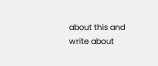about this and write about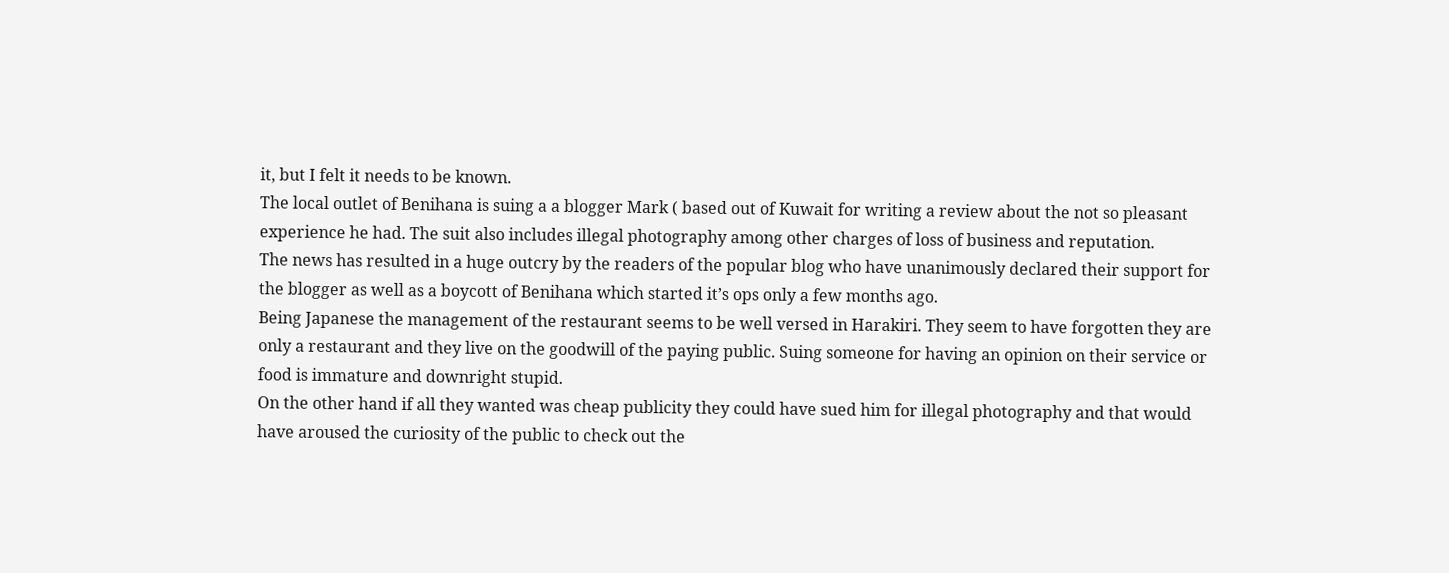it, but I felt it needs to be known.
The local outlet of Benihana is suing a a blogger Mark ( based out of Kuwait for writing a review about the not so pleasant experience he had. The suit also includes illegal photography among other charges of loss of business and reputation.
The news has resulted in a huge outcry by the readers of the popular blog who have unanimously declared their support for the blogger as well as a boycott of Benihana which started it’s ops only a few months ago.
Being Japanese the management of the restaurant seems to be well versed in Harakiri. They seem to have forgotten they are only a restaurant and they live on the goodwill of the paying public. Suing someone for having an opinion on their service or food is immature and downright stupid.
On the other hand if all they wanted was cheap publicity they could have sued him for illegal photography and that would have aroused the curiosity of the public to check out the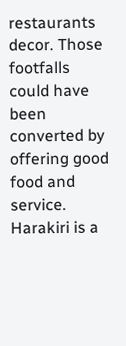restaurants decor. Those footfalls could have been converted by offering good food and service.
Harakiri is a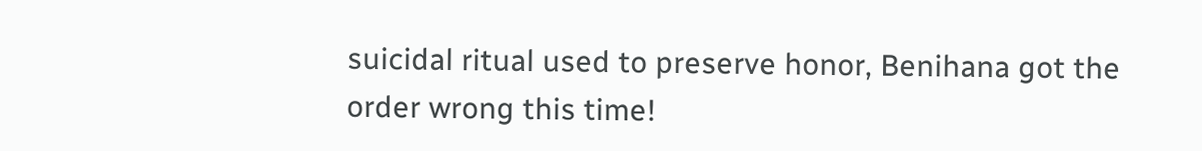suicidal ritual used to preserve honor, Benihana got the order wrong this time!